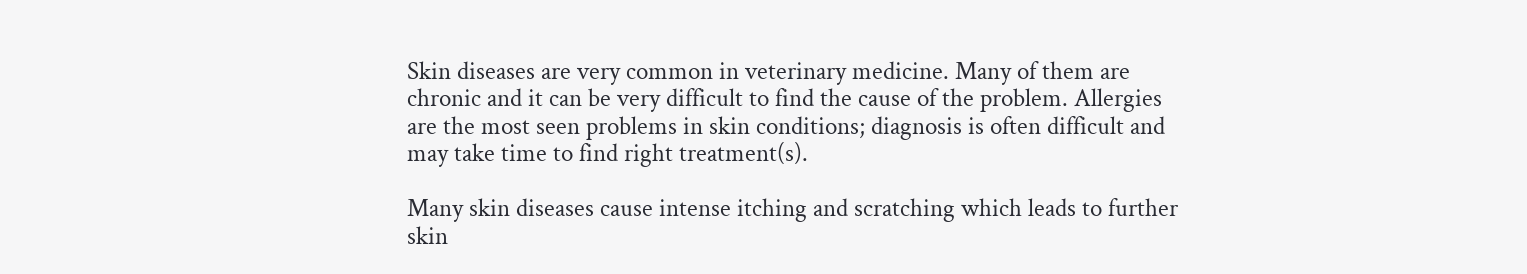Skin diseases are very common in veterinary medicine. Many of them are chronic and it can be very difficult to find the cause of the problem. Allergies are the most seen problems in skin conditions; diagnosis is often difficult and may take time to find right treatment(s).

Many skin diseases cause intense itching and scratching which leads to further skin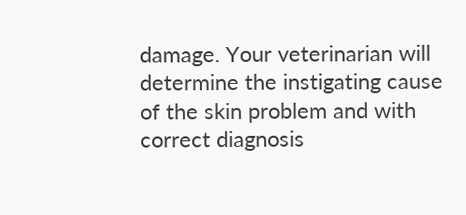damage. Your veterinarian will determine the instigating cause of the skin problem and with correct diagnosis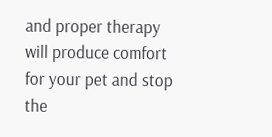and proper therapy will produce comfort for your pet and stop the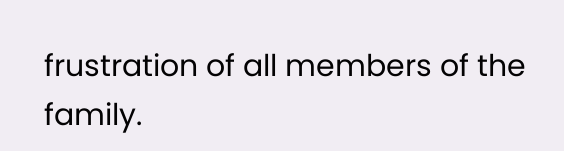frustration of all members of the family.